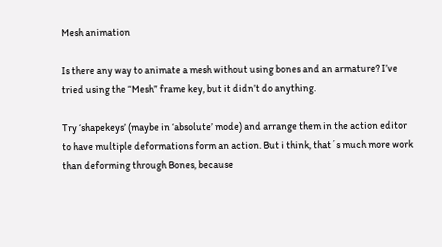Mesh animation

Is there any way to animate a mesh without using bones and an armature? I’ve tried using the “Mesh” frame key, but it didn’t do anything.

Try ‘shapekeys’ (maybe in ‘absolute’ mode) and arrange them in the action editor to have multiple deformations form an action. But i think, that´s much more work than deforming through Bones, because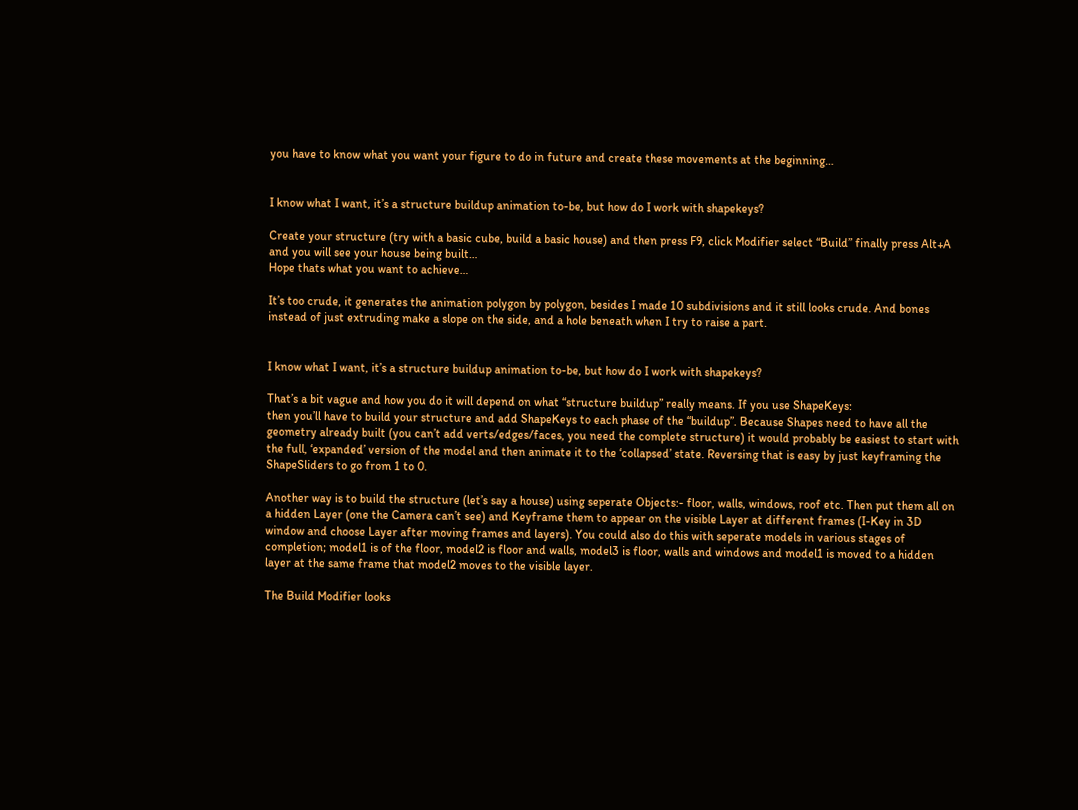you have to know what you want your figure to do in future and create these movements at the beginning…


I know what I want, it’s a structure buildup animation to-be, but how do I work with shapekeys?

Create your structure (try with a basic cube, build a basic house) and then press F9, click Modifier select “Build” finally press Alt+A and you will see your house being built…
Hope thats what you want to achieve…

It’s too crude, it generates the animation polygon by polygon, besides I made 10 subdivisions and it still looks crude. And bones instead of just extruding make a slope on the side, and a hole beneath when I try to raise a part.


I know what I want, it’s a structure buildup animation to-be, but how do I work with shapekeys?

That’s a bit vague and how you do it will depend on what “structure buildup” really means. If you use ShapeKeys:
then you’ll have to build your structure and add ShapeKeys to each phase of the “buildup”. Because Shapes need to have all the geometry already built (you can’t add verts/edges/faces, you need the complete structure) it would probably be easiest to start with the full, ‘expanded’ version of the model and then animate it to the ‘collapsed’ state. Reversing that is easy by just keyframing the ShapeSliders to go from 1 to 0.

Another way is to build the structure (let’s say a house) using seperate Objects:- floor, walls, windows, roof etc. Then put them all on a hidden Layer (one the Camera can’t see) and Keyframe them to appear on the visible Layer at different frames (I-Key in 3D window and choose Layer after moving frames and layers). You could also do this with seperate models in various stages of completion; model1 is of the floor, model2 is floor and walls, model3 is floor, walls and windows and model1 is moved to a hidden layer at the same frame that model2 moves to the visible layer.

The Build Modifier looks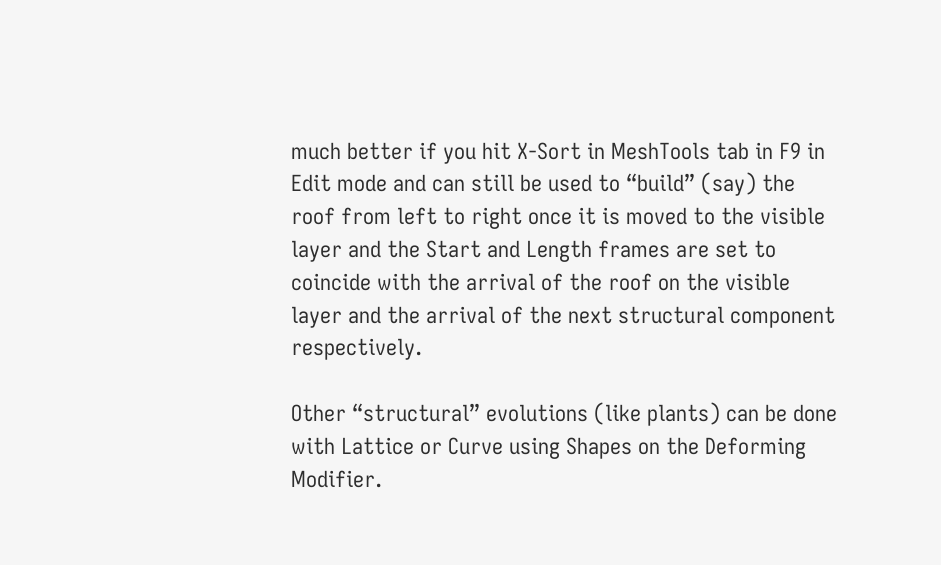much better if you hit X-Sort in MeshTools tab in F9 in Edit mode and can still be used to “build” (say) the roof from left to right once it is moved to the visible layer and the Start and Length frames are set to coincide with the arrival of the roof on the visible layer and the arrival of the next structural component respectively.

Other “structural” evolutions (like plants) can be done with Lattice or Curve using Shapes on the Deforming Modifier.